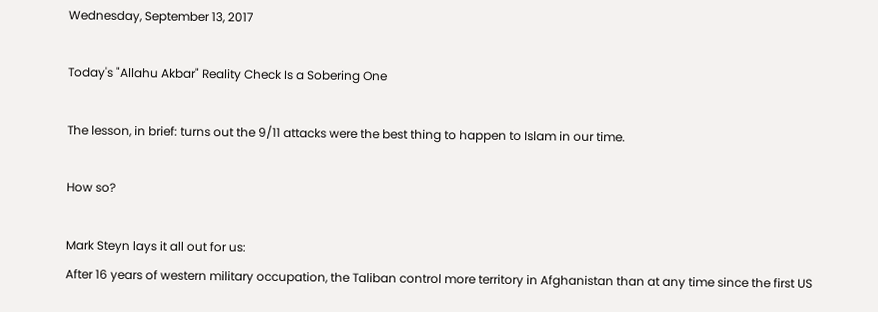Wednesday, September 13, 2017

Today's "Allahu Akbar" Reality Check Is a Sobering One

The lesson, in brief: turns out the 9/11 attacks were the best thing to happen to Islam in our time.

How so?

Mark Steyn lays it all out for us:
After 16 years of western military occupation, the Taliban control more territory in Afghanistan than at any time since the first US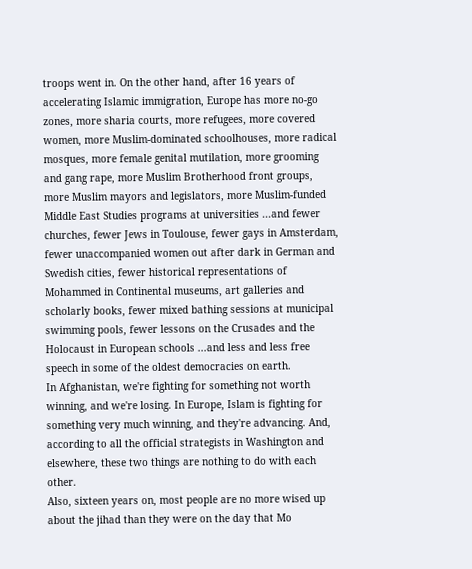troops went in. On the other hand, after 16 years of accelerating Islamic immigration, Europe has more no-go zones, more sharia courts, more refugees, more covered women, more Muslim-dominated schoolhouses, more radical mosques, more female genital mutilation, more grooming and gang rape, more Muslim Brotherhood front groups, more Muslim mayors and legislators, more Muslim-funded Middle East Studies programs at universities ...and fewer churches, fewer Jews in Toulouse, fewer gays in Amsterdam, fewer unaccompanied women out after dark in German and Swedish cities, fewer historical representations of Mohammed in Continental museums, art galleries and scholarly books, fewer mixed bathing sessions at municipal swimming pools, fewer lessons on the Crusades and the Holocaust in European schools ...and less and less free speech in some of the oldest democracies on earth.
In Afghanistan, we're fighting for something not worth winning, and we're losing. In Europe, Islam is fighting for something very much winning, and they're advancing. And, according to all the official strategists in Washington and elsewhere, these two things are nothing to do with each other.
Also, sixteen years on, most people are no more wised up about the jihad than they were on the day that Mo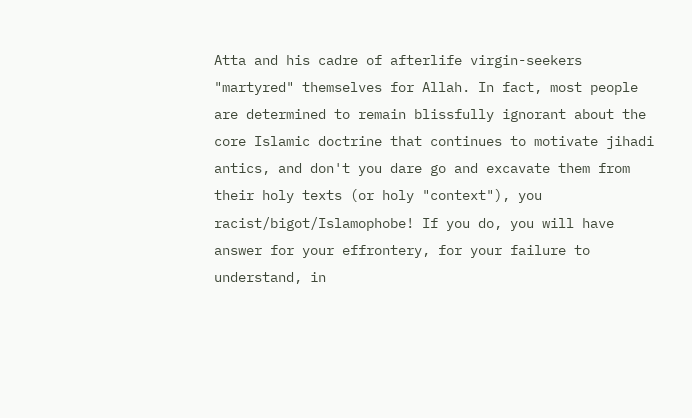Atta and his cadre of afterlife virgin-seekers "martyred" themselves for Allah. In fact, most people are determined to remain blissfully ignorant about the core Islamic doctrine that continues to motivate jihadi antics, and don't you dare go and excavate them from their holy texts (or holy "context"), you racist/bigot/Islamophobe! If you do, you will have answer for your effrontery, for your failure to understand, in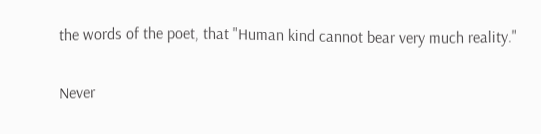the words of the poet, that "Human kind cannot bear very much reality."

Never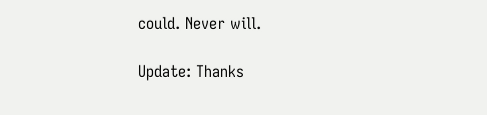could. Never will.

Update: Thanks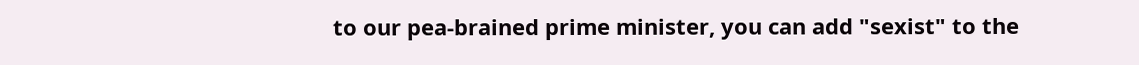to our pea-brained prime minister, you can add "sexist" to the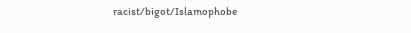racist/bigot/Islamophobe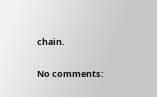chain.

No comments: